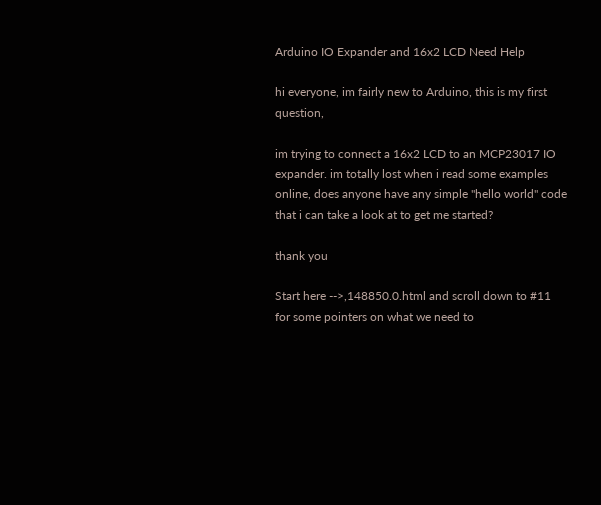Arduino IO Expander and 16x2 LCD Need Help

hi everyone, im fairly new to Arduino, this is my first question,

im trying to connect a 16x2 LCD to an MCP23017 IO expander. im totally lost when i read some examples online, does anyone have any simple "hello world" code that i can take a look at to get me started?

thank you

Start here -->,148850.0.html and scroll down to #11 for some pointers on what we need to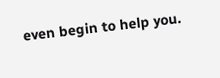even begin to help you.